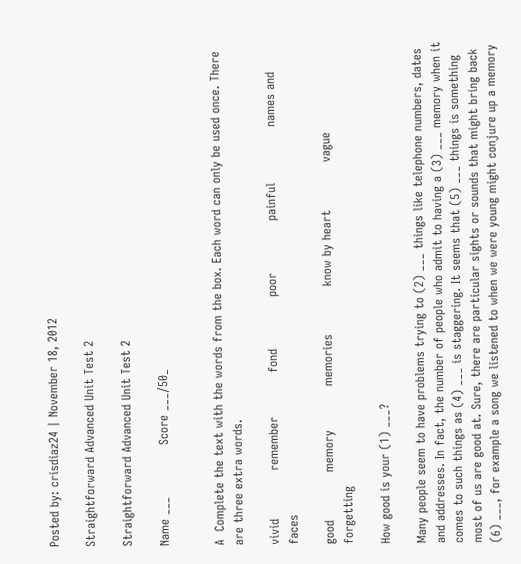Posted by: crisdiaz24 | November 18, 2012

Straightforward Advanced Unit Test 2

Straightforward Advanced Unit Test 2

Name ___             Score ___/50_


A  Complete the text with the words from the box. Each word can only be used once. There are three extra words.

vivid            remember           fond             poor             painful              names and faces

good            memory           memories            know by heart            vague            forgetting

How good is your (1) ___?

Many people seem to have problems trying to (2) ___ things like telephone numbers, dates and addresses. In fact, the number of people who admit to having a (3) ___ memory when it comes to such things as (4) ___ is staggering. It seems that (5) ___ things is something most of us are good at. Sure, there are particular sights or sounds that might bring back (6) ___, for example a song we listened to when we were young might conjure up a memory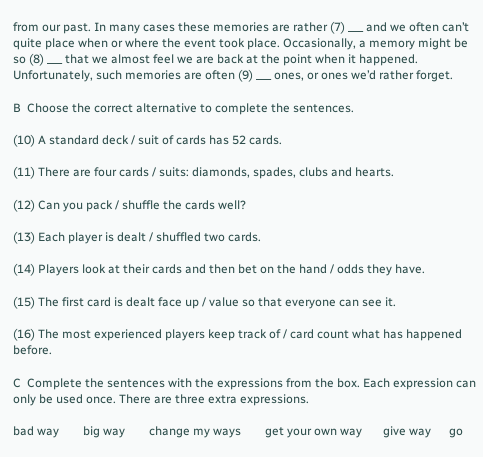from our past. In many cases these memories are rather (7) ___ and we often can’t quite place when or where the event took place. Occasionally, a memory might be so (8) ___ that we almost feel we are back at the point when it happened. Unfortunately, such memories are often (9) ___ ones, or ones we’d rather forget.

B  Choose the correct alternative to complete the sentences.

(10) A standard deck / suit of cards has 52 cards.

(11) There are four cards / suits: diamonds, spades, clubs and hearts.

(12) Can you pack / shuffle the cards well?

(13) Each player is dealt / shuffled two cards.

(14) Players look at their cards and then bet on the hand / odds they have.

(15) The first card is dealt face up / value so that everyone can see it.

(16) The most experienced players keep track of / card count what has happened before.

C  Complete the sentences with the expressions from the box. Each expression can only be used once. There are three extra expressions.

bad way        big way        change my ways        get your own way       give way      go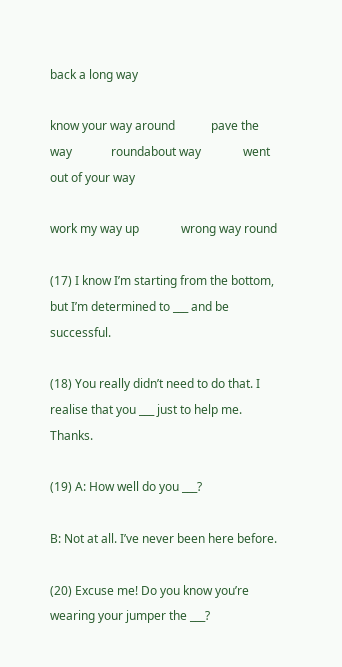back a long way

know your way around            pave the way             roundabout way              went out of your way

work my way up              wrong way round

(17) I know I’m starting from the bottom, but I’m determined to ___ and be successful.

(18) You really didn’t need to do that. I realise that you ___ just to help me. Thanks.

(19) A: How well do you ___?

B: Not at all. I’ve never been here before.

(20) Excuse me! Do you know you’re wearing your jumper the ___?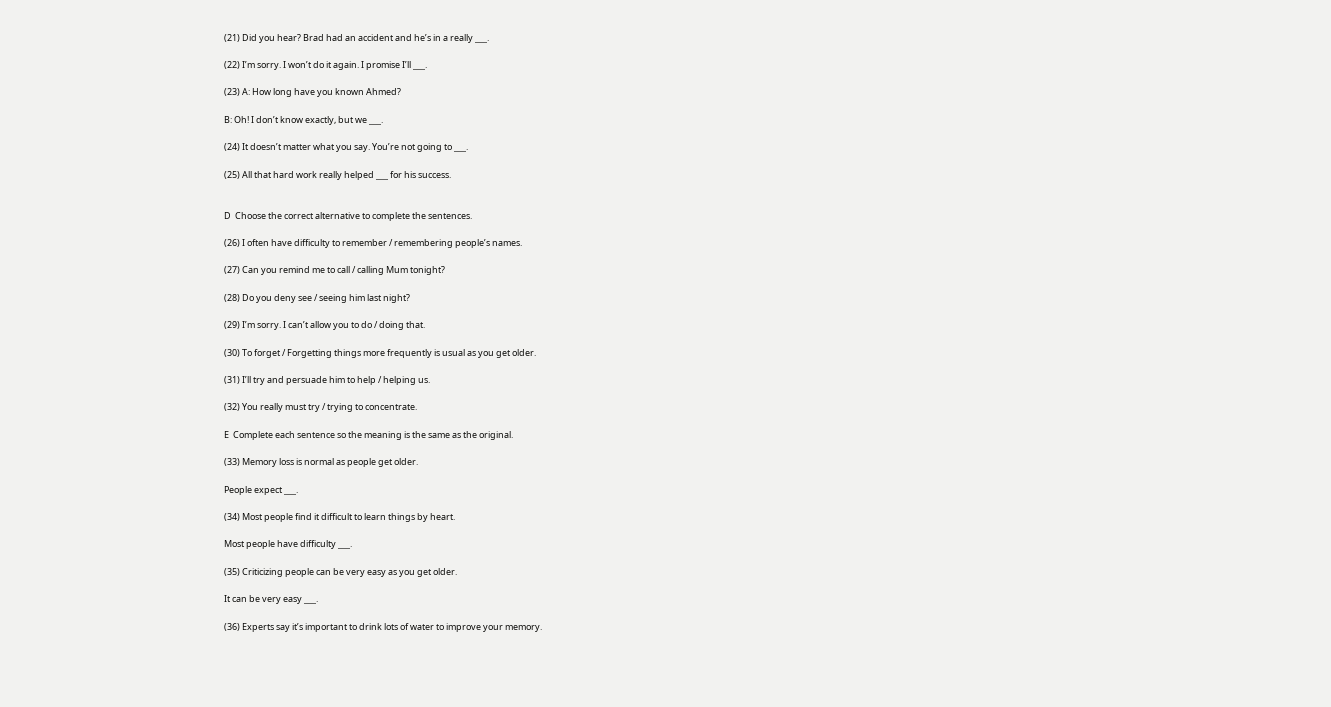(21) Did you hear? Brad had an accident and he’s in a really ___.

(22) I’m sorry. I won’t do it again. I promise I’ll ___.

(23) A: How long have you known Ahmed?

B: Oh! I don’t know exactly, but we ___.

(24) It doesn’t matter what you say. You’re not going to ___.

(25) All that hard work really helped ___ for his success.


D  Choose the correct alternative to complete the sentences.

(26) I often have difficulty to remember / remembering people’s names.

(27) Can you remind me to call / calling Mum tonight?

(28) Do you deny see / seeing him last night?

(29) I’m sorry. I can’t allow you to do / doing that.

(30) To forget / Forgetting things more frequently is usual as you get older.

(31) I’ll try and persuade him to help / helping us.

(32) You really must try / trying to concentrate.

E  Complete each sentence so the meaning is the same as the original.

(33) Memory loss is normal as people get older.

People expect ___.

(34) Most people find it difficult to learn things by heart.

Most people have difficulty ___.

(35) Criticizing people can be very easy as you get older.

It can be very easy ___.

(36) Experts say it’s important to drink lots of water to improve your memory.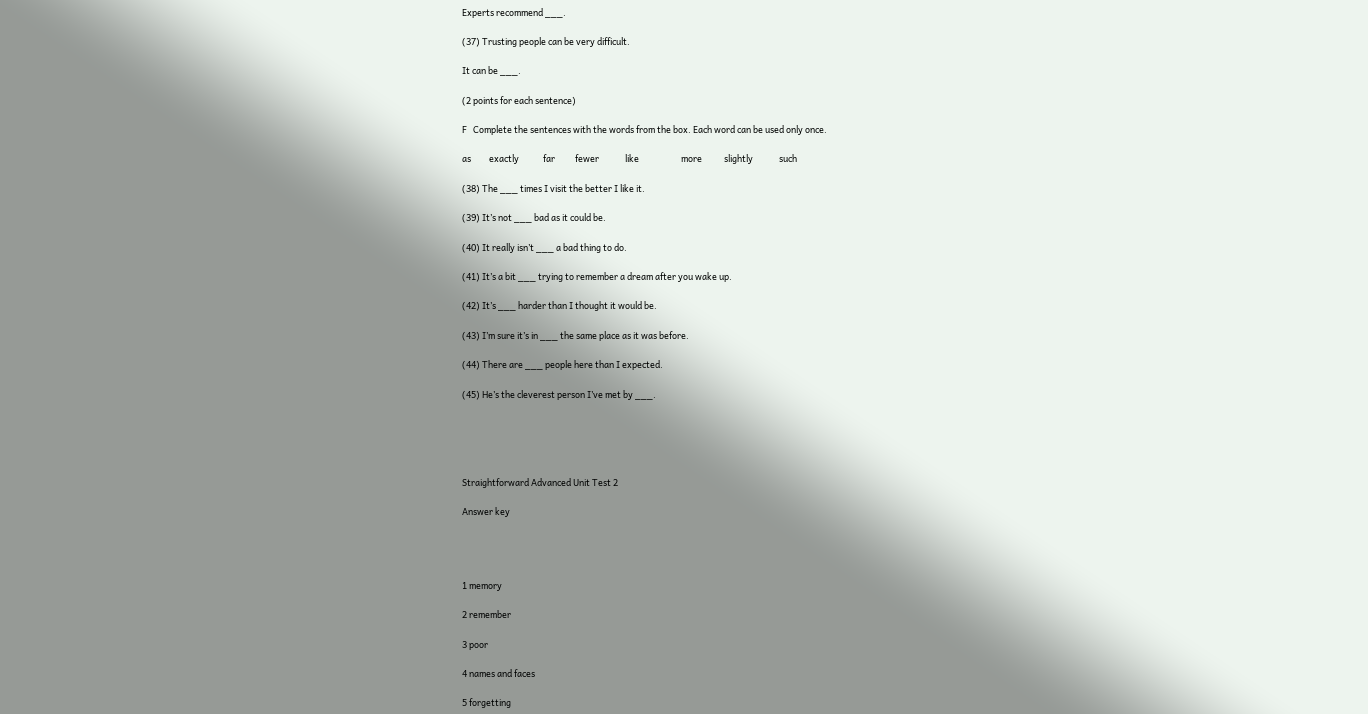Experts recommend ___.

(37) Trusting people can be very difficult.

It can be ___.

(2 points for each sentence)

F   Complete the sentences with the words from the box. Each word can be used only once.

as         exactly            far          fewer             like                     more           slightly             such

(38) The ___ times I visit the better I like it.

(39) It’s not ___ bad as it could be.

(40) It really isn’t ___ a bad thing to do.

(41) It’s a bit ___ trying to remember a dream after you wake up.

(42) It’s ___ harder than I thought it would be.

(43) I’m sure it’s in ___ the same place as it was before.

(44) There are ___ people here than I expected.

(45) He’s the cleverest person I’ve met by ___.





Straightforward Advanced Unit Test 2

Answer key




1 memory

2 remember

3 poor

4 names and faces

5 forgetting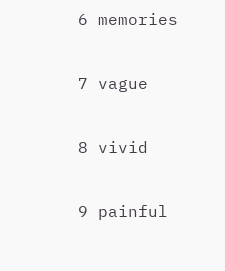6 memories

7 vague

8 vivid

9 painful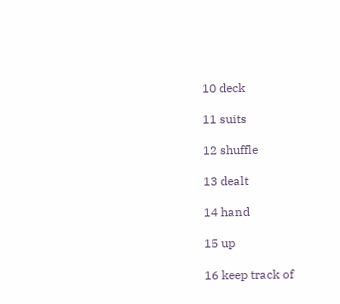10 deck

11 suits

12 shuffle

13 dealt

14 hand

15 up

16 keep track of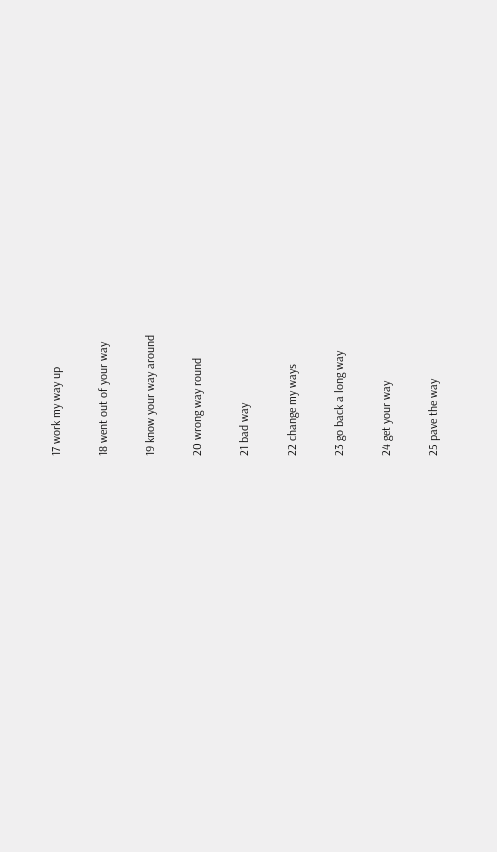17 work my way up

18 went out of your way

19 know your way around

20 wrong way round

21 bad way

22 change my ways

23 go back a long way

24 get your way

25 pave the way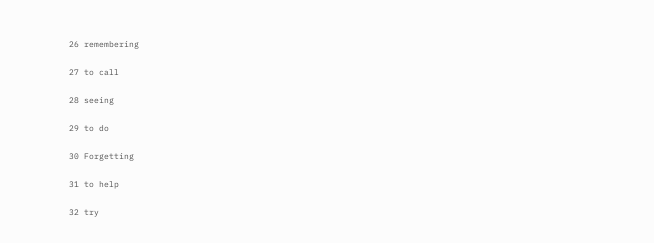26 remembering

27 to call

28 seeing

29 to do

30 Forgetting

31 to help

32 try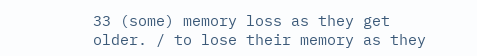33 (some) memory loss as they get older. / to lose their memory as they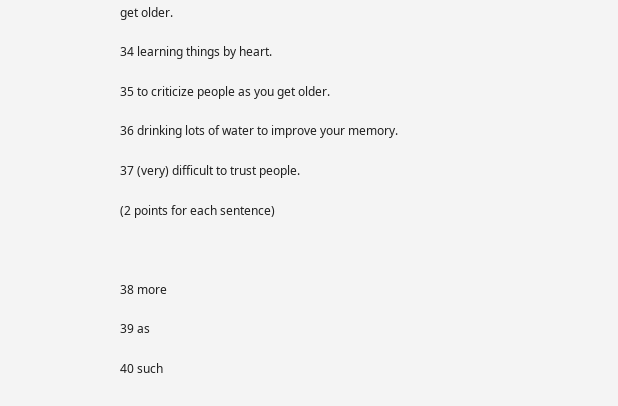get older.

34 learning things by heart.

35 to criticize people as you get older.

36 drinking lots of water to improve your memory.

37 (very) difficult to trust people.

(2 points for each sentence)



38 more

39 as

40 such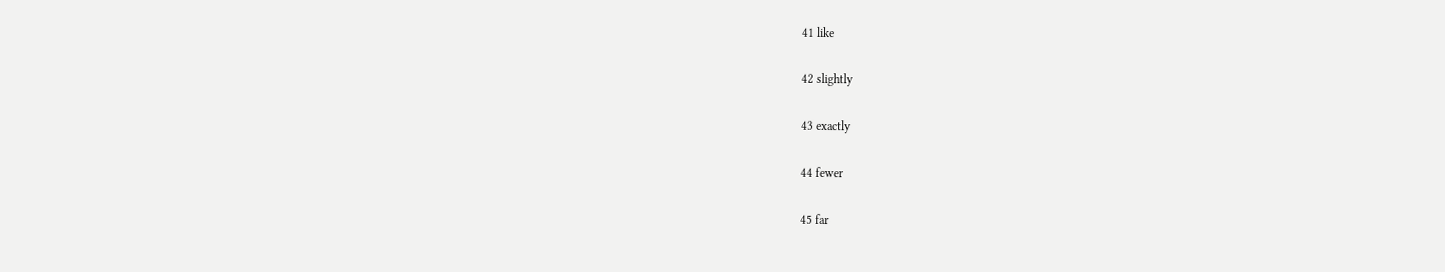41 like

42 slightly

43 exactly

44 fewer

45 far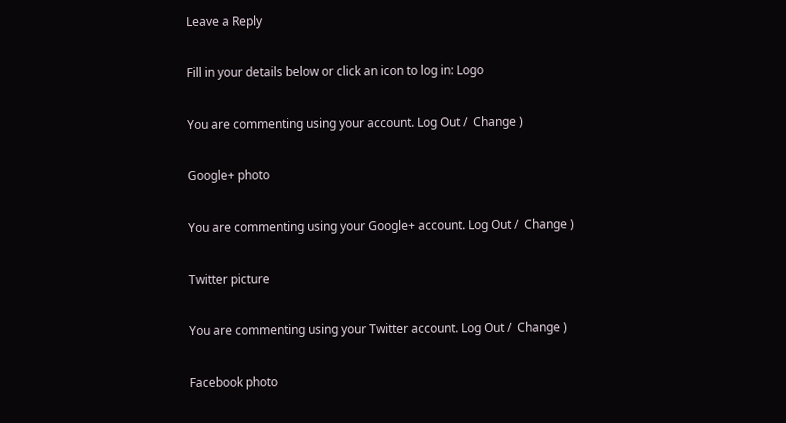Leave a Reply

Fill in your details below or click an icon to log in: Logo

You are commenting using your account. Log Out /  Change )

Google+ photo

You are commenting using your Google+ account. Log Out /  Change )

Twitter picture

You are commenting using your Twitter account. Log Out /  Change )

Facebook photo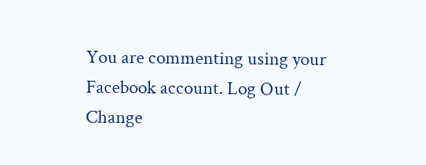You are commenting using your Facebook account. Log Out /  Change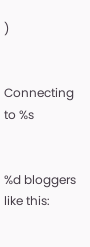)


Connecting to %s


%d bloggers like this: